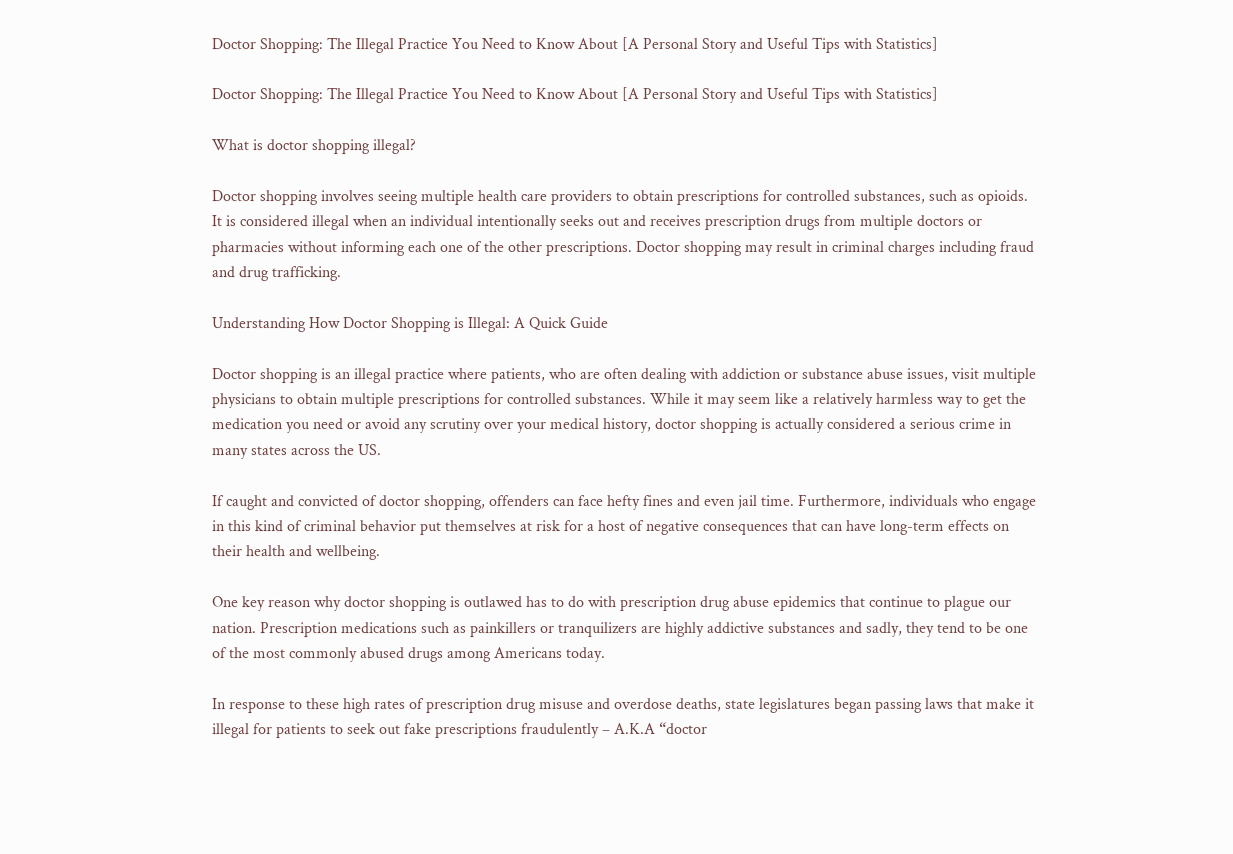Doctor Shopping: The Illegal Practice You Need to Know About [A Personal Story and Useful Tips with Statistics]

Doctor Shopping: The Illegal Practice You Need to Know About [A Personal Story and Useful Tips with Statistics]

What is doctor shopping illegal?

Doctor shopping involves seeing multiple health care providers to obtain prescriptions for controlled substances, such as opioids. It is considered illegal when an individual intentionally seeks out and receives prescription drugs from multiple doctors or pharmacies without informing each one of the other prescriptions. Doctor shopping may result in criminal charges including fraud and drug trafficking.

Understanding How Doctor Shopping is Illegal: A Quick Guide

Doctor shopping is an illegal practice where patients, who are often dealing with addiction or substance abuse issues, visit multiple physicians to obtain multiple prescriptions for controlled substances. While it may seem like a relatively harmless way to get the medication you need or avoid any scrutiny over your medical history, doctor shopping is actually considered a serious crime in many states across the US.

If caught and convicted of doctor shopping, offenders can face hefty fines and even jail time. Furthermore, individuals who engage in this kind of criminal behavior put themselves at risk for a host of negative consequences that can have long-term effects on their health and wellbeing.

One key reason why doctor shopping is outlawed has to do with prescription drug abuse epidemics that continue to plague our nation. Prescription medications such as painkillers or tranquilizers are highly addictive substances and sadly, they tend to be one of the most commonly abused drugs among Americans today.

In response to these high rates of prescription drug misuse and overdose deaths, state legislatures began passing laws that make it illegal for patients to seek out fake prescriptions fraudulently – A.K.A “doctor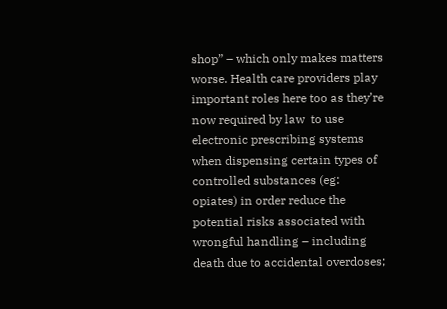shop” – which only makes matters worse. Health care providers play important roles here too as they’re now required by law  to use electronic prescribing systems when dispensing certain types of controlled substances (eg: opiates) in order reduce the potential risks associated with wrongful handling – including death due to accidental overdoses;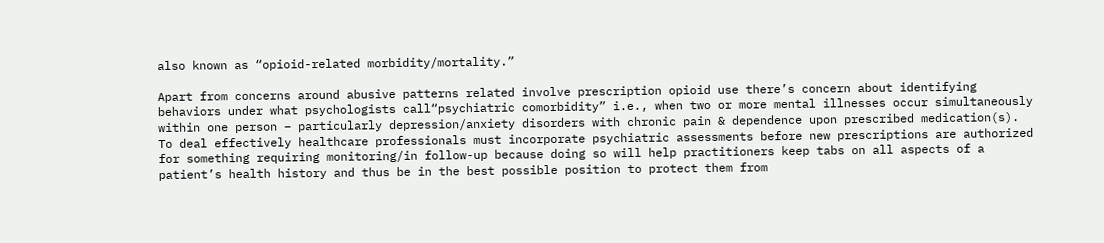also known as “opioid-related morbidity/mortality.”

Apart from concerns around abusive patterns related involve prescription opioid use there’s concern about identifying behaviors under what psychologists call“psychiatric comorbidity” i.e., when two or more mental illnesses occur simultaneously within one person – particularly depression/anxiety disorders with chronic pain & dependence upon prescribed medication(s). To deal effectively healthcare professionals must incorporate psychiatric assessments before new prescriptions are authorized for something requiring monitoring/in follow-up because doing so will help practitioners keep tabs on all aspects of a patient’s health history and thus be in the best possible position to protect them from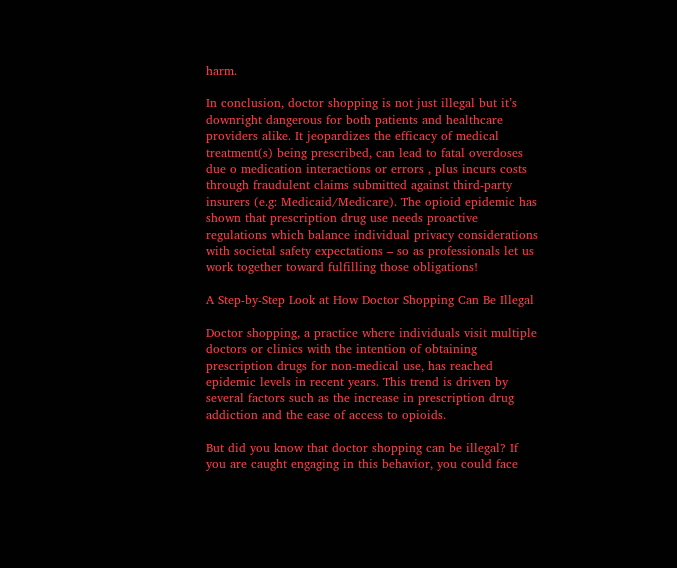harm.

In conclusion, doctor shopping is not just illegal but it’s downright dangerous for both patients and healthcare providers alike. It jeopardizes the efficacy of medical treatment(s) being prescribed, can lead to fatal overdoses due o medication interactions or errors , plus incurs costs through fraudulent claims submitted against third-party insurers (e.g: Medicaid/Medicare). The opioid epidemic has shown that prescription drug use needs proactive regulations which balance individual privacy considerations with societal safety expectations – so as professionals let us work together toward fulfilling those obligations!

A Step-by-Step Look at How Doctor Shopping Can Be Illegal

Doctor shopping, a practice where individuals visit multiple doctors or clinics with the intention of obtaining prescription drugs for non-medical use, has reached epidemic levels in recent years. This trend is driven by several factors such as the increase in prescription drug addiction and the ease of access to opioids.

But did you know that doctor shopping can be illegal? If you are caught engaging in this behavior, you could face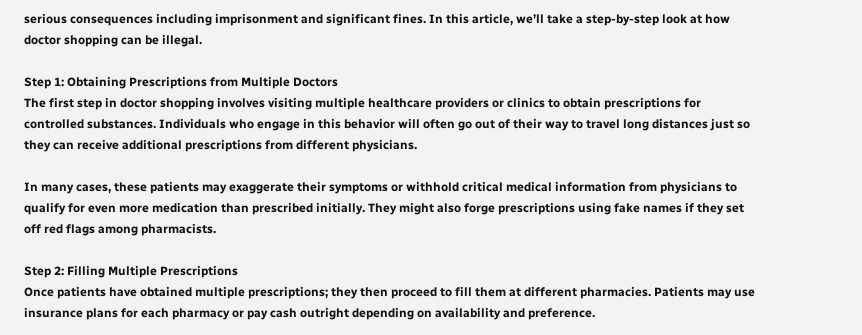serious consequences including imprisonment and significant fines. In this article, we’ll take a step-by-step look at how doctor shopping can be illegal.

Step 1: Obtaining Prescriptions from Multiple Doctors
The first step in doctor shopping involves visiting multiple healthcare providers or clinics to obtain prescriptions for controlled substances. Individuals who engage in this behavior will often go out of their way to travel long distances just so they can receive additional prescriptions from different physicians.

In many cases, these patients may exaggerate their symptoms or withhold critical medical information from physicians to qualify for even more medication than prescribed initially. They might also forge prescriptions using fake names if they set off red flags among pharmacists.

Step 2: Filling Multiple Prescriptions
Once patients have obtained multiple prescriptions; they then proceed to fill them at different pharmacies. Patients may use insurance plans for each pharmacy or pay cash outright depending on availability and preference.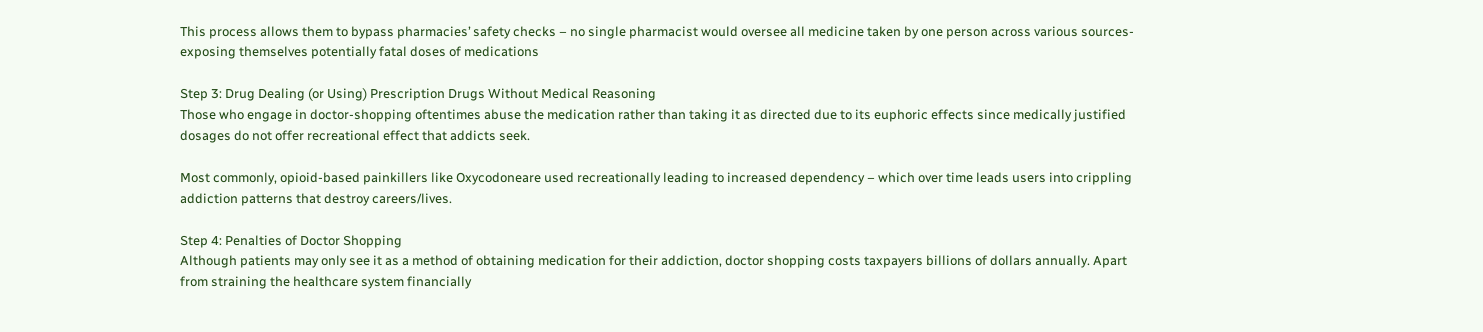This process allows them to bypass pharmacies’ safety checks – no single pharmacist would oversee all medicine taken by one person across various sources- exposing themselves potentially fatal doses of medications

Step 3: Drug Dealing (or Using) Prescription Drugs Without Medical Reasoning
Those who engage in doctor-shopping oftentimes abuse the medication rather than taking it as directed due to its euphoric effects since medically justified dosages do not offer recreational effect that addicts seek.

Most commonly, opioid-based painkillers like Oxycodoneare used recreationally leading to increased dependency – which over time leads users into crippling addiction patterns that destroy careers/lives.

Step 4: Penalties of Doctor Shopping
Although patients may only see it as a method of obtaining medication for their addiction, doctor shopping costs taxpayers billions of dollars annually. Apart from straining the healthcare system financially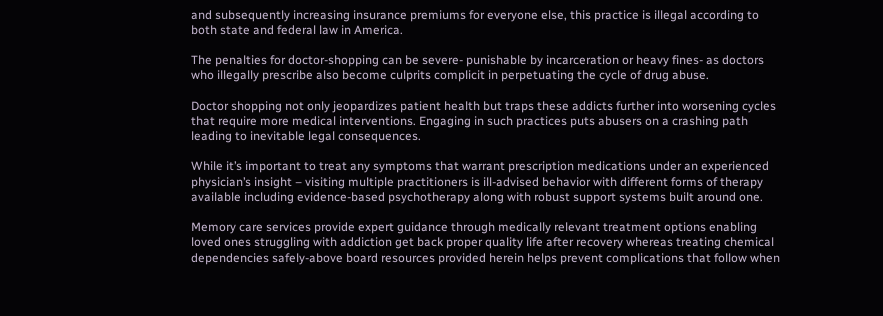and subsequently increasing insurance premiums for everyone else, this practice is illegal according to both state and federal law in America.

The penalties for doctor-shopping can be severe- punishable by incarceration or heavy fines- as doctors who illegally prescribe also become culprits complicit in perpetuating the cycle of drug abuse.

Doctor shopping not only jeopardizes patient health but traps these addicts further into worsening cycles that require more medical interventions. Engaging in such practices puts abusers on a crashing path leading to inevitable legal consequences.

While it’s important to treat any symptoms that warrant prescription medications under an experienced physician’s insight – visiting multiple practitioners is ill-advised behavior with different forms of therapy available including evidence-based psychotherapy along with robust support systems built around one.

Memory care services provide expert guidance through medically relevant treatment options enabling loved ones struggling with addiction get back proper quality life after recovery whereas treating chemical dependencies safely-above board resources provided herein helps prevent complications that follow when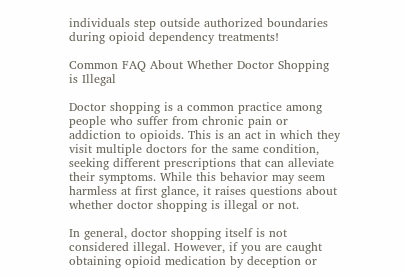individuals step outside authorized boundaries during opioid dependency treatments!

Common FAQ About Whether Doctor Shopping is Illegal

Doctor shopping is a common practice among people who suffer from chronic pain or addiction to opioids. This is an act in which they visit multiple doctors for the same condition, seeking different prescriptions that can alleviate their symptoms. While this behavior may seem harmless at first glance, it raises questions about whether doctor shopping is illegal or not.

In general, doctor shopping itself is not considered illegal. However, if you are caught obtaining opioid medication by deception or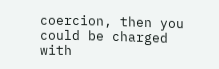coercion, then you could be charged with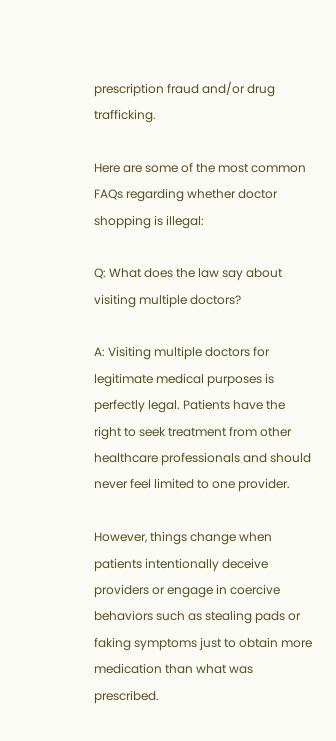prescription fraud and/or drug trafficking.

Here are some of the most common FAQs regarding whether doctor shopping is illegal:

Q: What does the law say about visiting multiple doctors?

A: Visiting multiple doctors for legitimate medical purposes is perfectly legal. Patients have the right to seek treatment from other healthcare professionals and should never feel limited to one provider.

However, things change when patients intentionally deceive providers or engage in coercive behaviors such as stealing pads or faking symptoms just to obtain more medication than what was prescribed.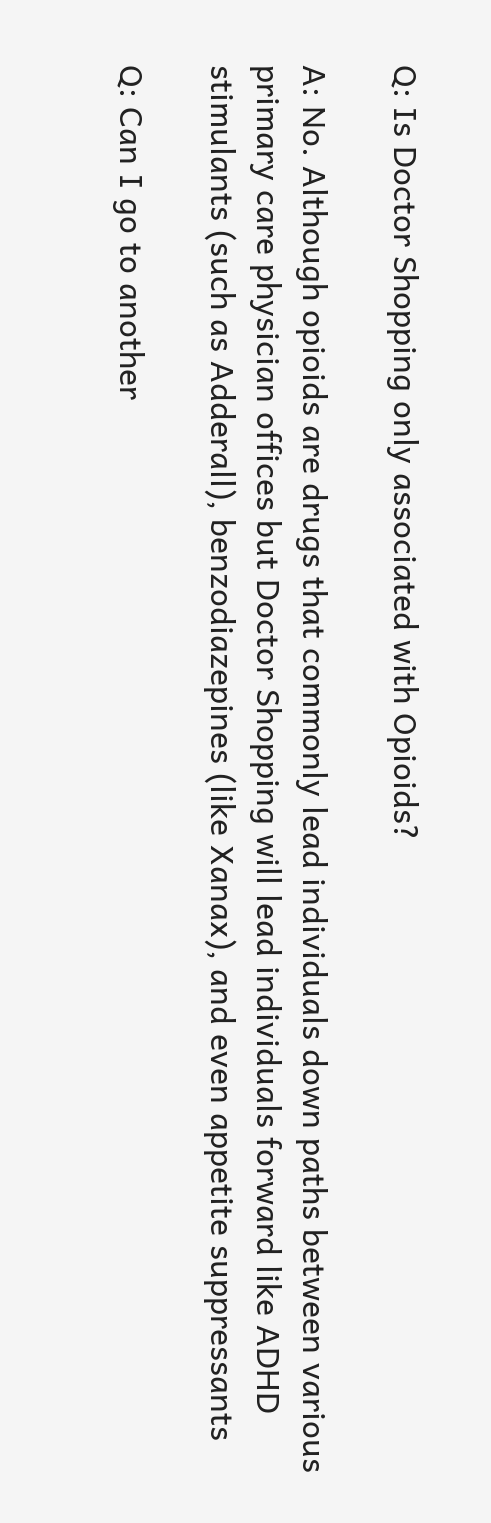Q: Is Doctor Shopping only associated with Opioids?

A: No. Although opioids are drugs that commonly lead individuals down paths between various primary care physician offices but Doctor Shopping will lead individuals forward like ADHD stimulants (such as Adderall), benzodiazepines (like Xanax), and even appetite suppressants

Q: Can I go to another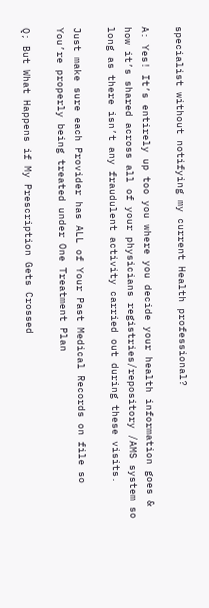specialist without notifying my current Health professional?

A: Yes! It’s entirely up too you where you decide your health information goes & how it’s shared across all of your physicians registries/repository /AMS system so long as there isn’t any fraudulent activity carried out during these visits.

Just make sure each Provider has ALL of Your Past Medical Records on file so You’re properly being treated under One Treatment Plan

Q; But What Happens if My Prescription Gets Crossed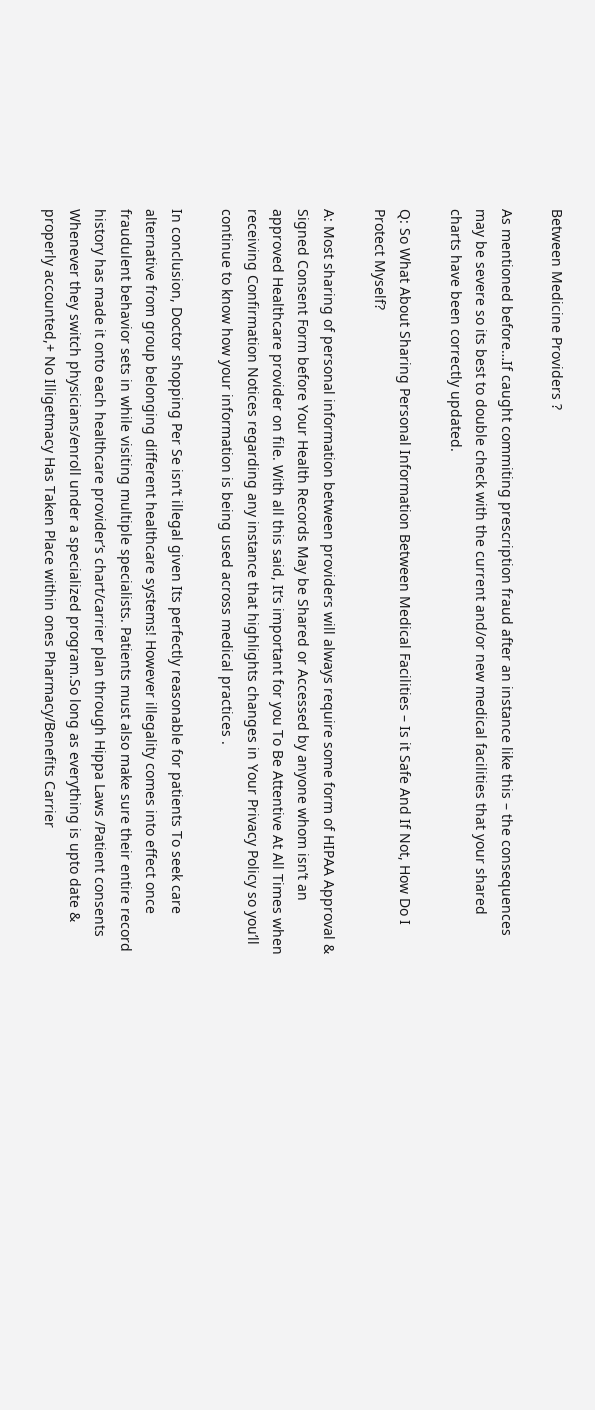Between Medicine Providers ?

As mentioned before…If caught commiting prescription fraud after an instance like this – the consequences may be severe so its best to double check with the current and/or new medical facilities that your shared charts have been correctly updated.

Q: So What About Sharing Personal Information Between Medical Facilities – Is it Safe And If Not, How Do I Protect Myself?

A: Most sharing of personal information between providers will always require some form of HIPAA Approval & Signed Consent Form before Your Health Records May be Shared or Accessed by anyone whom isn’t an approved Healthcare provider on file. With all this said, It’s important for you To Be Attentive At All Times when receiving Confirmation Notices regarding any instance that highlights changes in Your Privacy Policy so you’ll continue to know how your information is being used across medical practices .

In conclusion, Doctor shopping Per Se isn’t illegal given Its perfectly reasonable for patients To seek care alternative from group belonging different healthcare systems! However illegality comes into effect once fraudulent behavior sets in while visiting multiple specialists. Patients must also make sure their entire record history has made it onto each healthcare provider’s chart/carrier plan through Hippa Laws /Patient consents Whenever they switch physicians/enroll under a specialized program.So long as everything is upto date & properly accounted,+ No Illigetmacy Has Taken Place within ones Pharmacy/Benefits Carrier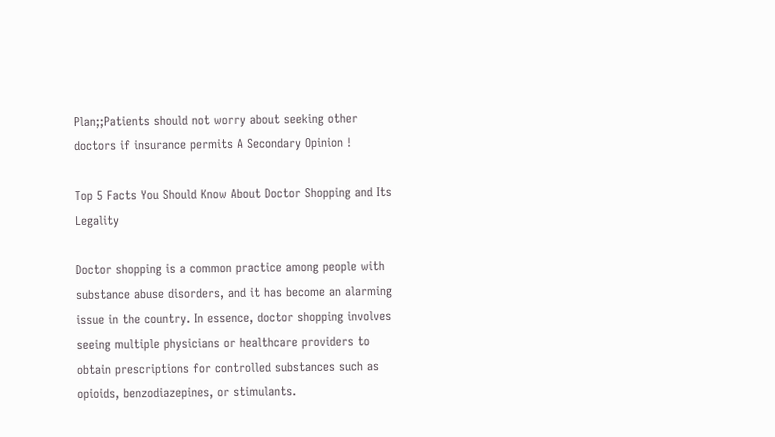Plan;;Patients should not worry about seeking other doctors if insurance permits A Secondary Opinion !

Top 5 Facts You Should Know About Doctor Shopping and Its Legality

Doctor shopping is a common practice among people with substance abuse disorders, and it has become an alarming issue in the country. In essence, doctor shopping involves seeing multiple physicians or healthcare providers to obtain prescriptions for controlled substances such as opioids, benzodiazepines, or stimulants.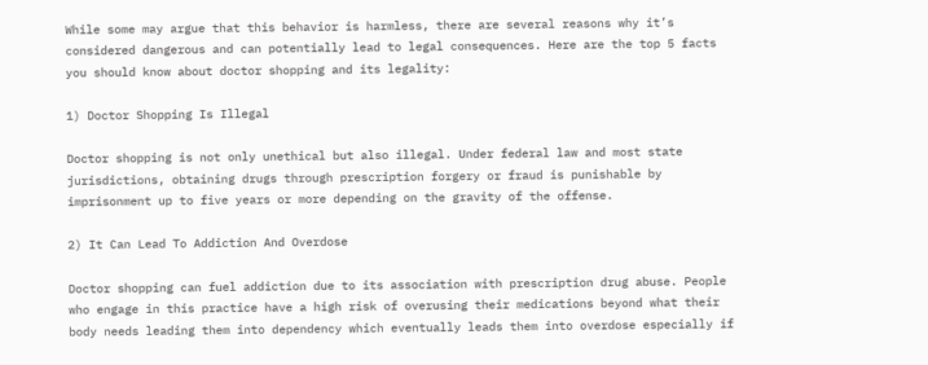While some may argue that this behavior is harmless, there are several reasons why it’s considered dangerous and can potentially lead to legal consequences. Here are the top 5 facts you should know about doctor shopping and its legality:

1) Doctor Shopping Is Illegal

Doctor shopping is not only unethical but also illegal. Under federal law and most state jurisdictions, obtaining drugs through prescription forgery or fraud is punishable by imprisonment up to five years or more depending on the gravity of the offense.

2) It Can Lead To Addiction And Overdose

Doctor shopping can fuel addiction due to its association with prescription drug abuse. People who engage in this practice have a high risk of overusing their medications beyond what their body needs leading them into dependency which eventually leads them into overdose especially if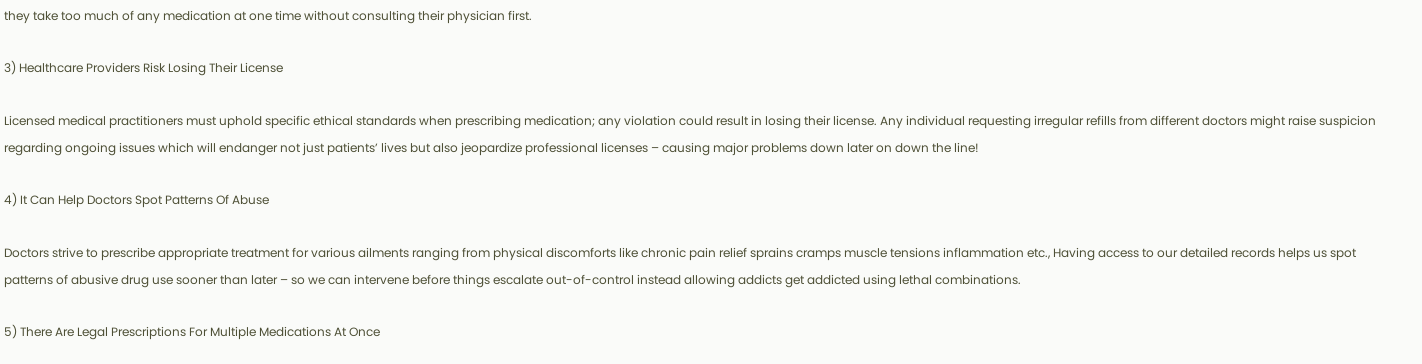they take too much of any medication at one time without consulting their physician first.

3) Healthcare Providers Risk Losing Their License

Licensed medical practitioners must uphold specific ethical standards when prescribing medication; any violation could result in losing their license. Any individual requesting irregular refills from different doctors might raise suspicion regarding ongoing issues which will endanger not just patients’ lives but also jeopardize professional licenses – causing major problems down later on down the line!

4) It Can Help Doctors Spot Patterns Of Abuse

Doctors strive to prescribe appropriate treatment for various ailments ranging from physical discomforts like chronic pain relief sprains cramps muscle tensions inflammation etc., Having access to our detailed records helps us spot patterns of abusive drug use sooner than later – so we can intervene before things escalate out-of-control instead allowing addicts get addicted using lethal combinations.

5) There Are Legal Prescriptions For Multiple Medications At Once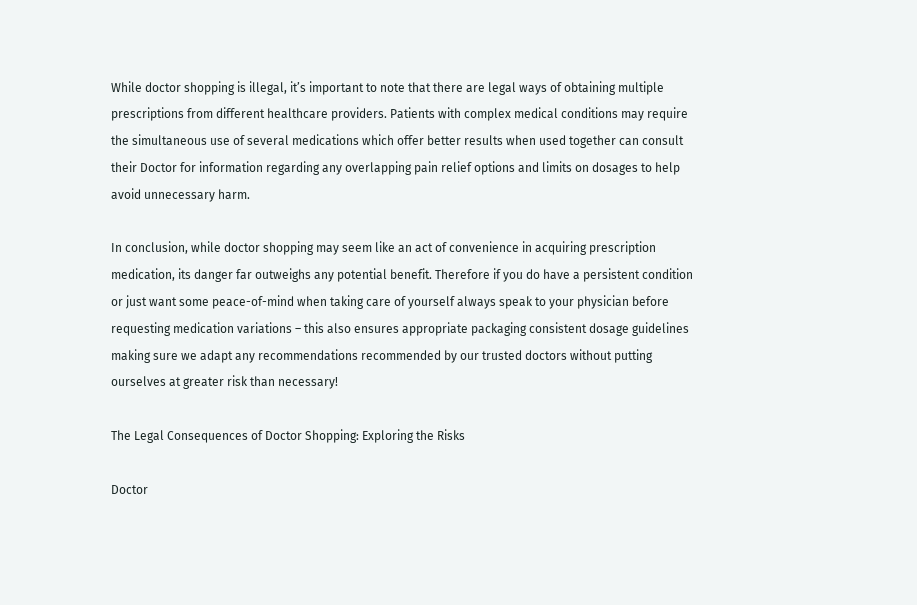While doctor shopping is illegal, it’s important to note that there are legal ways of obtaining multiple prescriptions from different healthcare providers. Patients with complex medical conditions may require the simultaneous use of several medications which offer better results when used together can consult their Doctor for information regarding any overlapping pain relief options and limits on dosages to help avoid unnecessary harm.

In conclusion, while doctor shopping may seem like an act of convenience in acquiring prescription medication, its danger far outweighs any potential benefit. Therefore if you do have a persistent condition or just want some peace-of-mind when taking care of yourself always speak to your physician before requesting medication variations – this also ensures appropriate packaging consistent dosage guidelines making sure we adapt any recommendations recommended by our trusted doctors without putting ourselves at greater risk than necessary!

The Legal Consequences of Doctor Shopping: Exploring the Risks

Doctor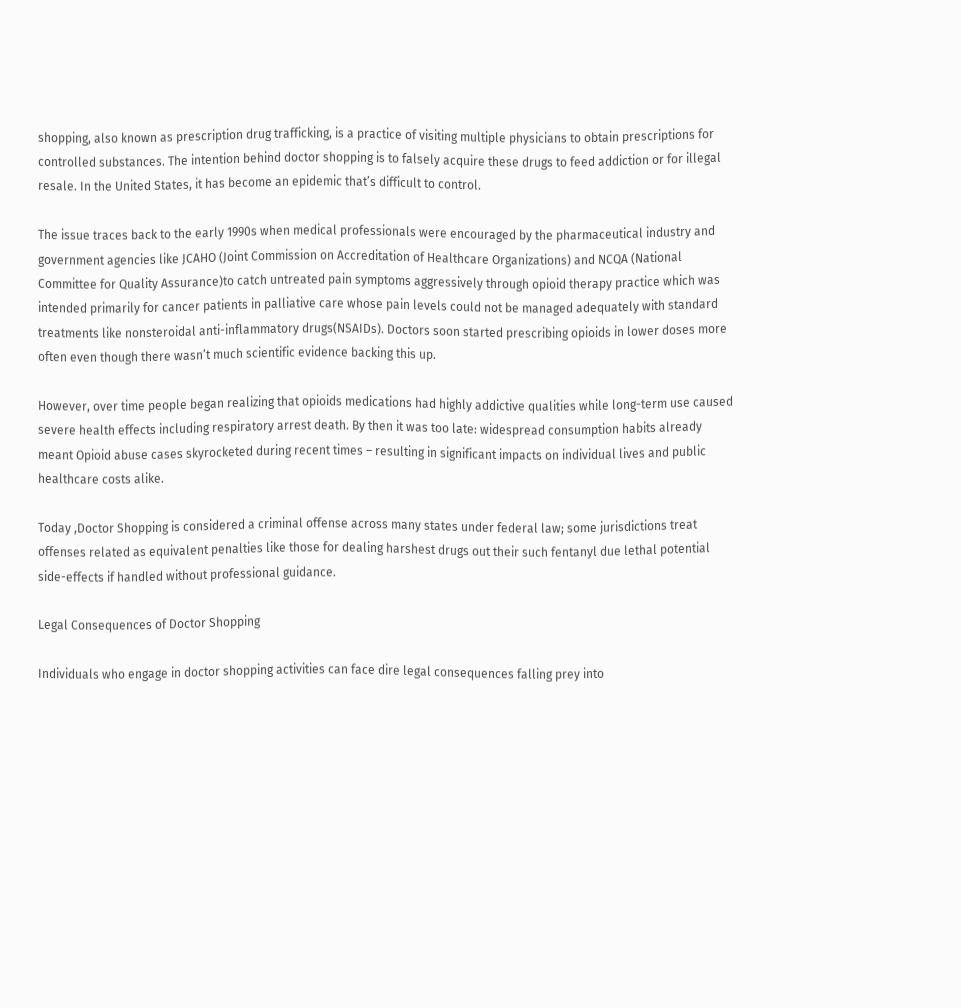shopping, also known as prescription drug trafficking, is a practice of visiting multiple physicians to obtain prescriptions for controlled substances. The intention behind doctor shopping is to falsely acquire these drugs to feed addiction or for illegal resale. In the United States, it has become an epidemic that’s difficult to control.

The issue traces back to the early 1990s when medical professionals were encouraged by the pharmaceutical industry and government agencies like JCAHO (Joint Commission on Accreditation of Healthcare Organizations) and NCQA (National Committee for Quality Assurance)to catch untreated pain symptoms aggressively through opioid therapy practice which was intended primarily for cancer patients in palliative care whose pain levels could not be managed adequately with standard treatments like nonsteroidal anti-inflammatory drugs(NSAIDs). Doctors soon started prescribing opioids in lower doses more often even though there wasn’t much scientific evidence backing this up.

However, over time people began realizing that opioids medications had highly addictive qualities while long-term use caused severe health effects including respiratory arrest death. By then it was too late: widespread consumption habits already meant Opioid abuse cases skyrocketed during recent times – resulting in significant impacts on individual lives and public healthcare costs alike.

Today ,Doctor Shopping is considered a criminal offense across many states under federal law; some jurisdictions treat offenses related as equivalent penalties like those for dealing harshest drugs out their such fentanyl due lethal potential side-effects if handled without professional guidance.

Legal Consequences of Doctor Shopping

Individuals who engage in doctor shopping activities can face dire legal consequences falling prey into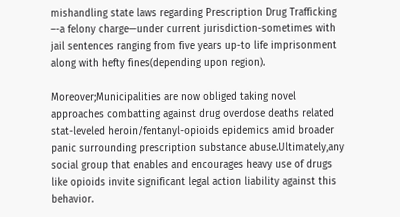mishandling state laws regarding Prescription Drug Trafficking –-a felony charge—under current jurisdiction-sometimes with jail sentences ranging from five years up-to life imprisonment along with hefty fines(depending upon region).

Moreover;Municipalities are now obliged taking novel approaches combatting against drug overdose deaths related stat-leveled heroin/fentanyl-opioids epidemics amid broader panic surrounding prescription substance abuse.Ultimately,any social group that enables and encourages heavy use of drugs like opioids invite significant legal action liability against this behavior.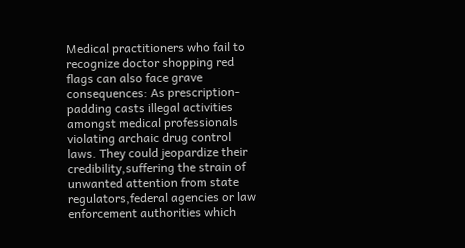Medical practitioners who fail to recognize doctor shopping red flags can also face grave consequences: As prescription-padding casts illegal activities amongst medical professionals violating archaic drug control laws. They could jeopardize their credibility,suffering the strain of unwanted attention from state regulators,federal agencies or law enforcement authorities which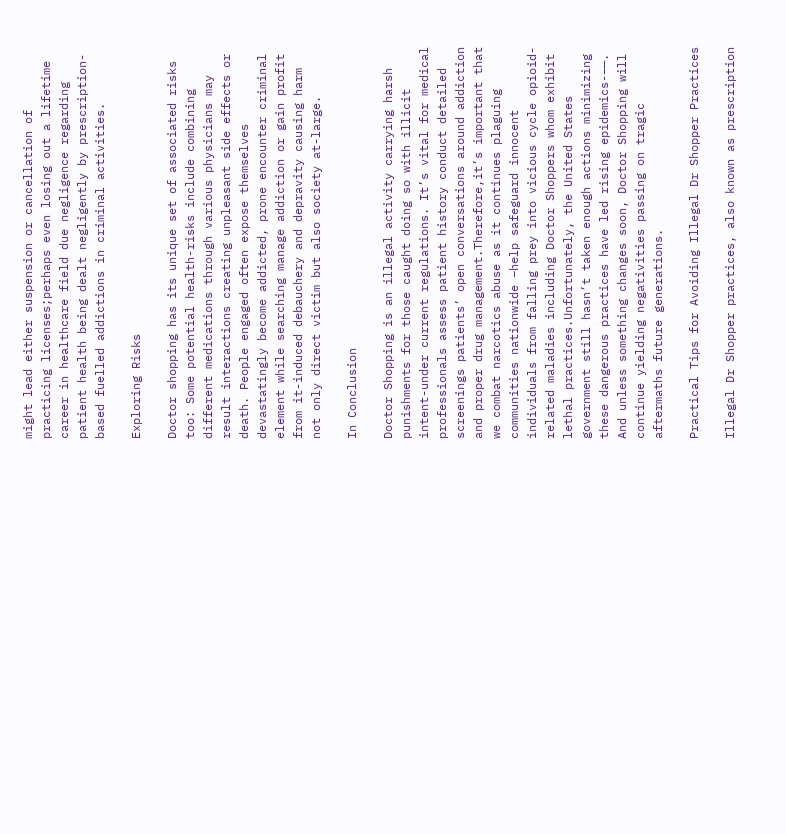might lead either suspension or cancellation of practicing licenses;perhaps even losing out a lifetime career in healthcare field due negligence regarding patient health being dealt negligently by prescription-based fuelled addictions in criminal activities.

Exploring Risks

Doctor shopping has its unique set of associated risks too: Some potential health-risks include combining different medications through various physicians may result interactions creating unpleasant side effects or death. People engaged often expose themselves devastatingly become addicted, prone encounter criminal element while searching manage addiction or gain profit from it-induced debauchery and depravity causing harm not only direct victim but also society at-large.

In Conclusion

Doctor Shopping is an illegal activity carrying harsh punishments for those caught doing so with illicit intent-under current regulations. It’s vital for medical professionals assess patient history conduct detailed screenings patients’ open conversations around addiction and proper drug management.Therefore,it’s important that we combat narcotics abuse as it continues plaguing communities nationwide –help safeguard innocent individuals from falling prey into vicious cycle opioid-related maladies including Doctor Shoppers whom exhibit lethal practices.Unfortunately, the United States government still hasn’t taken enough actions minimizing these dangerous practices have led rising epidemics-–—. And unless something changes soon, Doctor Shopping will continue yielding negativities passing on tragic aftermaths future generations.

Practical Tips for Avoiding Illegal Dr Shopper Practices

Illegal Dr Shopper practices, also known as prescription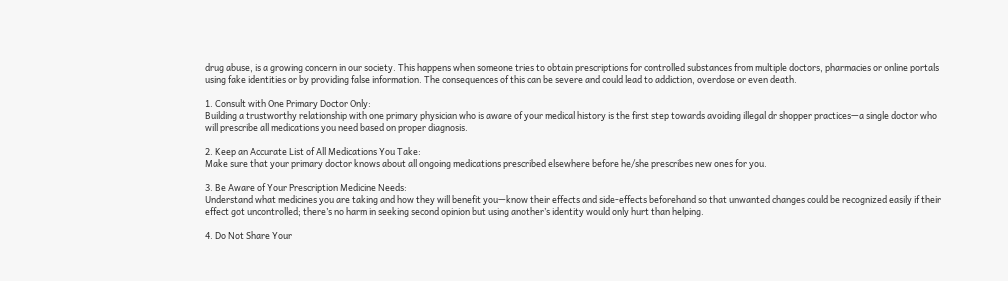drug abuse, is a growing concern in our society. This happens when someone tries to obtain prescriptions for controlled substances from multiple doctors, pharmacies or online portals using fake identities or by providing false information. The consequences of this can be severe and could lead to addiction, overdose or even death.

1. Consult with One Primary Doctor Only:
Building a trustworthy relationship with one primary physician who is aware of your medical history is the first step towards avoiding illegal dr shopper practices—a single doctor who will prescribe all medications you need based on proper diagnosis.

2. Keep an Accurate List of All Medications You Take:
Make sure that your primary doctor knows about all ongoing medications prescribed elsewhere before he/she prescribes new ones for you.

3. Be Aware of Your Prescription Medicine Needs:
Understand what medicines you are taking and how they will benefit you—know their effects and side-effects beforehand so that unwanted changes could be recognized easily if their effect got uncontrolled; there’s no harm in seeking second opinion but using another’s identity would only hurt than helping.

4. Do Not Share Your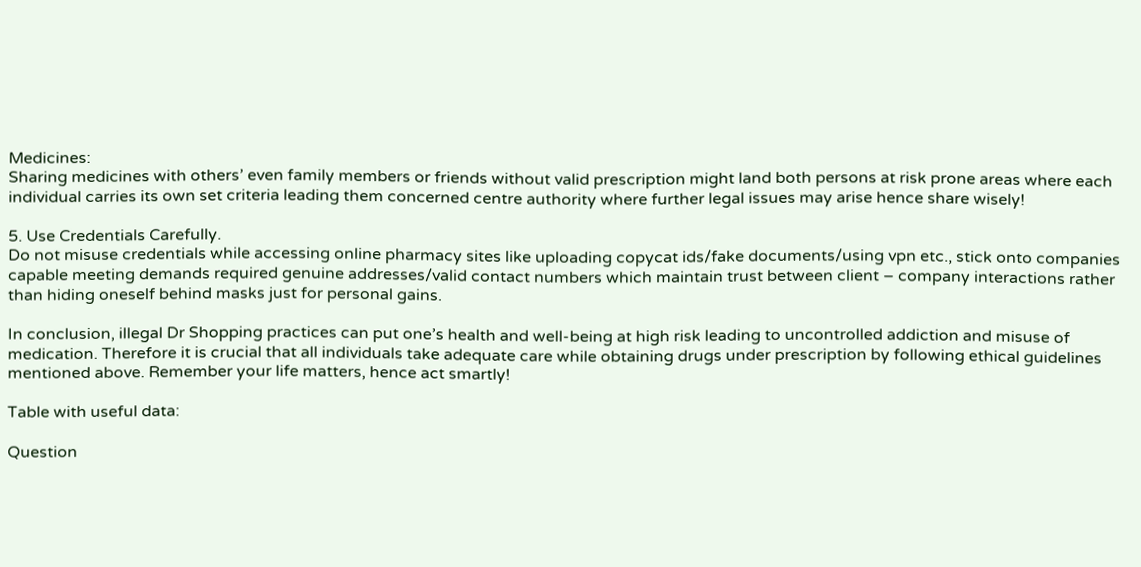Medicines:
Sharing medicines with others’ even family members or friends without valid prescription might land both persons at risk prone areas where each individual carries its own set criteria leading them concerned centre authority where further legal issues may arise hence share wisely!

5. Use Credentials Carefully.
Do not misuse credentials while accessing online pharmacy sites like uploading copycat ids/fake documents/using vpn etc., stick onto companies capable meeting demands required genuine addresses/valid contact numbers which maintain trust between client – company interactions rather than hiding oneself behind masks just for personal gains.

In conclusion, illegal Dr Shopping practices can put one’s health and well-being at high risk leading to uncontrolled addiction and misuse of medication. Therefore it is crucial that all individuals take adequate care while obtaining drugs under prescription by following ethical guidelines mentioned above. Remember your life matters, hence act smartly!

Table with useful data:

Question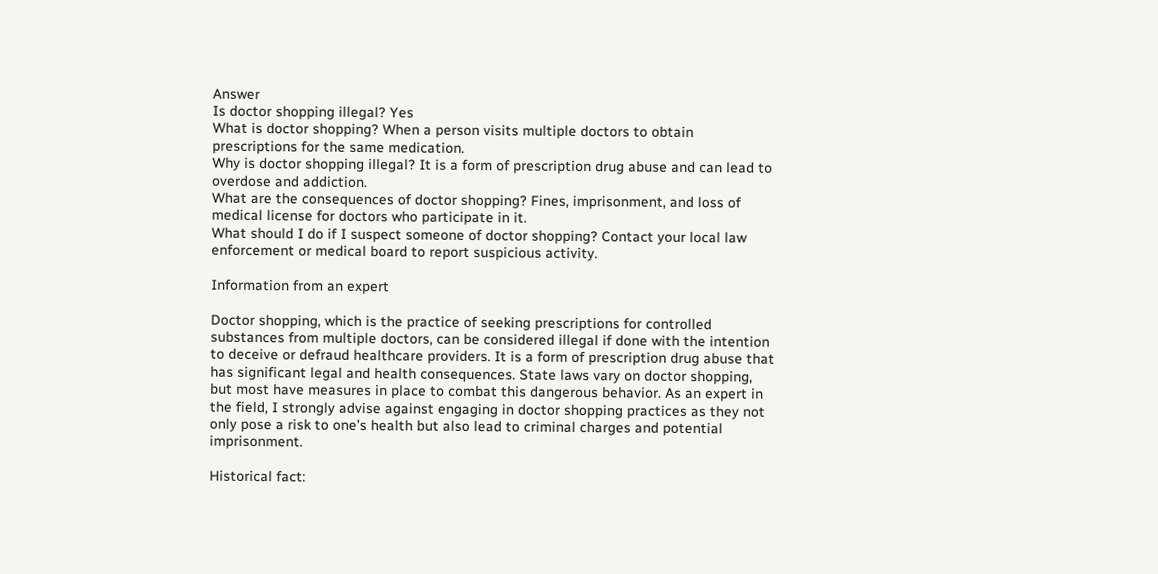Answer
Is doctor shopping illegal? Yes
What is doctor shopping? When a person visits multiple doctors to obtain prescriptions for the same medication.
Why is doctor shopping illegal? It is a form of prescription drug abuse and can lead to overdose and addiction.
What are the consequences of doctor shopping? Fines, imprisonment, and loss of medical license for doctors who participate in it.
What should I do if I suspect someone of doctor shopping? Contact your local law enforcement or medical board to report suspicious activity.

Information from an expert

Doctor shopping, which is the practice of seeking prescriptions for controlled substances from multiple doctors, can be considered illegal if done with the intention to deceive or defraud healthcare providers. It is a form of prescription drug abuse that has significant legal and health consequences. State laws vary on doctor shopping, but most have measures in place to combat this dangerous behavior. As an expert in the field, I strongly advise against engaging in doctor shopping practices as they not only pose a risk to one’s health but also lead to criminal charges and potential imprisonment.

Historical fact: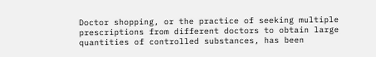Doctor shopping, or the practice of seeking multiple prescriptions from different doctors to obtain large quantities of controlled substances, has been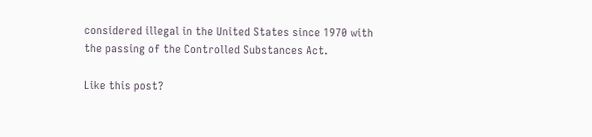considered illegal in the United States since 1970 with the passing of the Controlled Substances Act.

Like this post?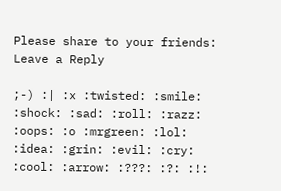Please share to your friends:
Leave a Reply

;-) :| :x :twisted: :smile: :shock: :sad: :roll: :razz: :oops: :o :mrgreen: :lol: :idea: :grin: :evil: :cry: :cool: :arrow: :???: :?: :!: